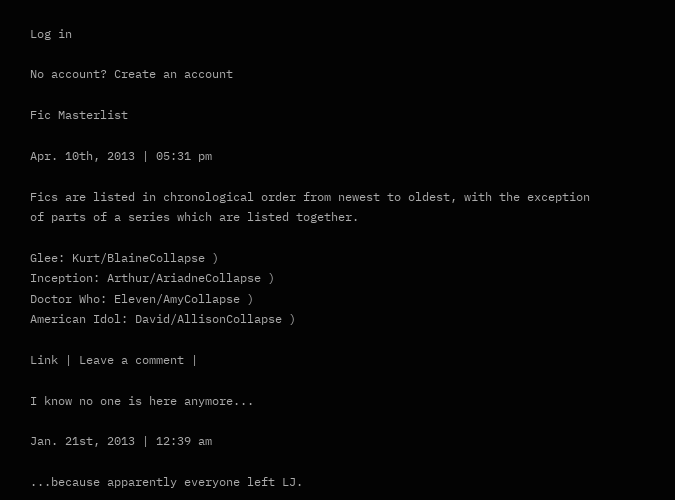Log in

No account? Create an account

Fic Masterlist

Apr. 10th, 2013 | 05:31 pm

Fics are listed in chronological order from newest to oldest, with the exception of parts of a series which are listed together.

Glee: Kurt/BlaineCollapse )
Inception: Arthur/AriadneCollapse )
Doctor Who: Eleven/AmyCollapse )
American Idol: David/AllisonCollapse )

Link | Leave a comment |

I know no one is here anymore...

Jan. 21st, 2013 | 12:39 am

...because apparently everyone left LJ.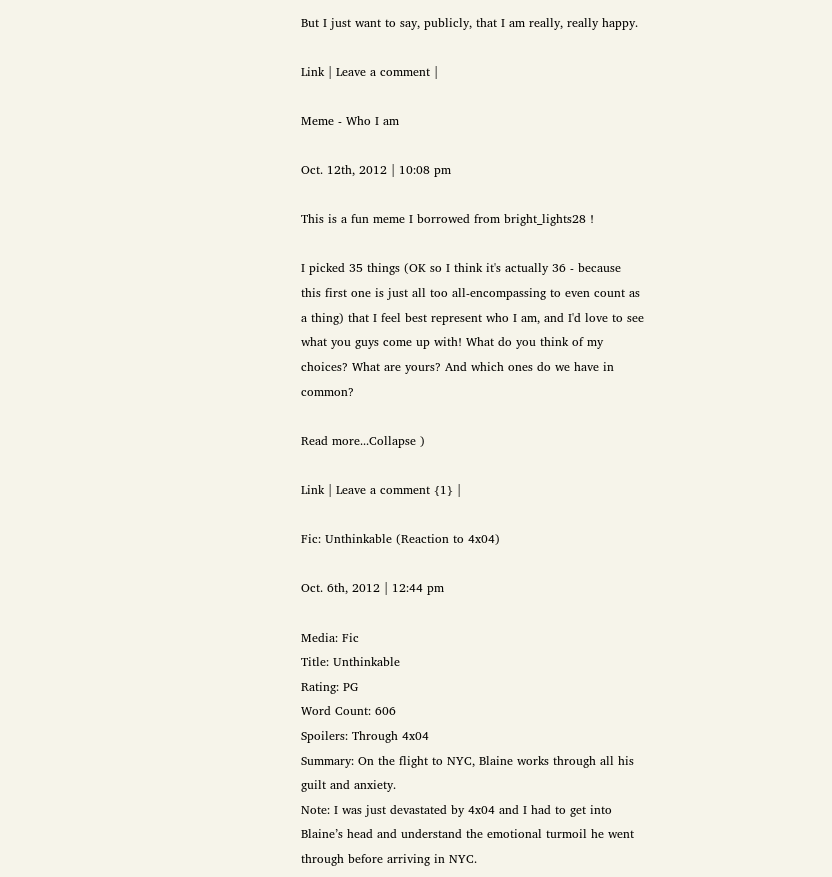But I just want to say, publicly, that I am really, really happy.

Link | Leave a comment |

Meme - Who I am

Oct. 12th, 2012 | 10:08 pm

This is a fun meme I borrowed from bright_lights28 !

I picked 35 things (OK so I think it's actually 36 - because this first one is just all too all-encompassing to even count as a thing) that I feel best represent who I am, and I'd love to see what you guys come up with! What do you think of my choices? What are yours? And which ones do we have in common?

Read more...Collapse )

Link | Leave a comment {1} |

Fic: Unthinkable (Reaction to 4x04)

Oct. 6th, 2012 | 12:44 pm

Media: Fic
Title: Unthinkable
Rating: PG
Word Count: 606
Spoilers: Through 4x04
Summary: On the flight to NYC, Blaine works through all his guilt and anxiety.
Note: I was just devastated by 4x04 and I had to get into Blaine’s head and understand the emotional turmoil he went through before arriving in NYC.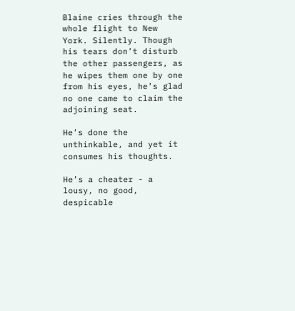Blaine cries through the whole flight to New York. Silently. Though his tears don’t disturb the other passengers, as he wipes them one by one from his eyes, he’s glad no one came to claim the adjoining seat.

He’s done the unthinkable, and yet it consumes his thoughts.

He’s a cheater - a lousy, no good, despicable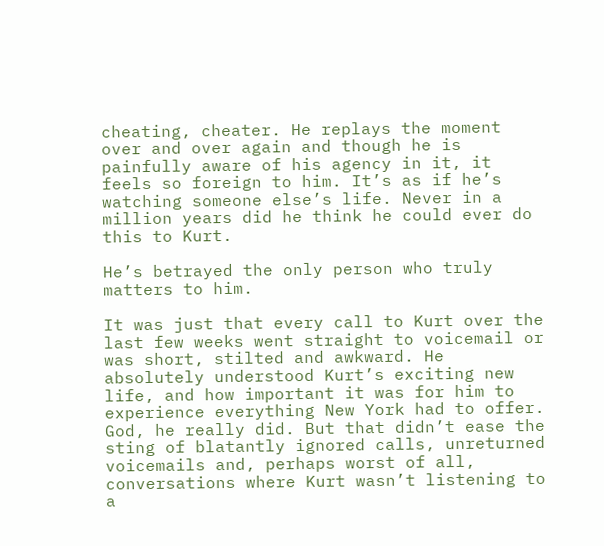cheating, cheater. He replays the moment over and over again and though he is painfully aware of his agency in it, it feels so foreign to him. It’s as if he’s watching someone else’s life. Never in a million years did he think he could ever do this to Kurt.

He’s betrayed the only person who truly matters to him.

It was just that every call to Kurt over the last few weeks went straight to voicemail or was short, stilted and awkward. He absolutely understood Kurt’s exciting new life, and how important it was for him to experience everything New York had to offer. God, he really did. But that didn’t ease the sting of blatantly ignored calls, unreturned voicemails and, perhaps worst of all, conversations where Kurt wasn’t listening to a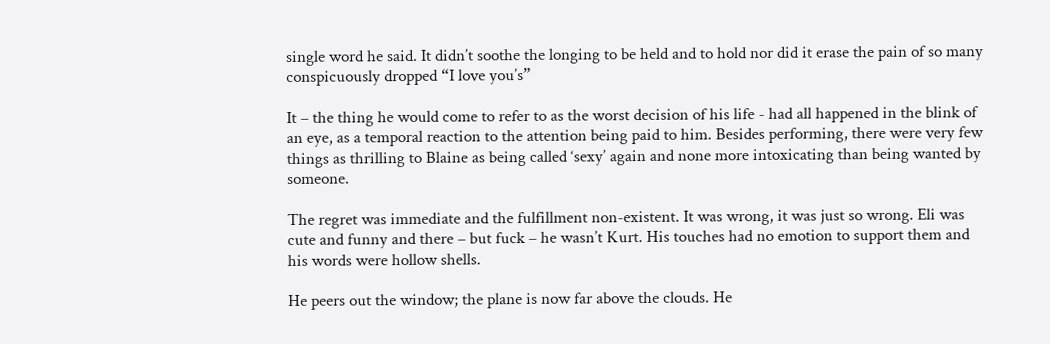single word he said. It didn’t soothe the longing to be held and to hold nor did it erase the pain of so many conspicuously dropped “I love you’s”

It – the thing he would come to refer to as the worst decision of his life - had all happened in the blink of an eye, as a temporal reaction to the attention being paid to him. Besides performing, there were very few things as thrilling to Blaine as being called ‘sexy’ again and none more intoxicating than being wanted by someone.

The regret was immediate and the fulfillment non-existent. It was wrong, it was just so wrong. Eli was cute and funny and there – but fuck – he wasn’t Kurt. His touches had no emotion to support them and his words were hollow shells.

He peers out the window; the plane is now far above the clouds. He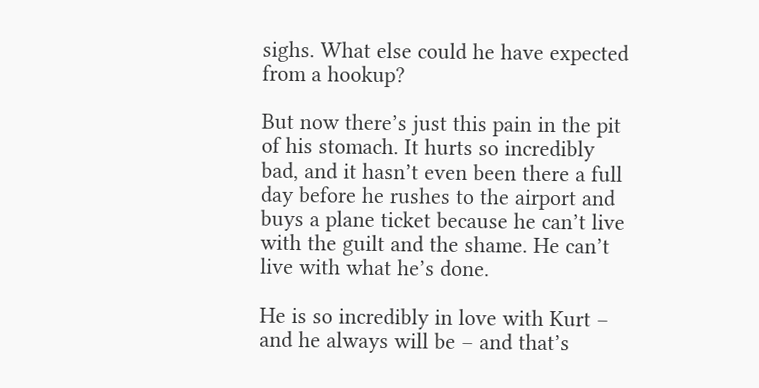sighs. What else could he have expected from a hookup?

But now there’s just this pain in the pit of his stomach. It hurts so incredibly bad, and it hasn’t even been there a full day before he rushes to the airport and buys a plane ticket because he can’t live with the guilt and the shame. He can’t live with what he’s done.

He is so incredibly in love with Kurt – and he always will be – and that’s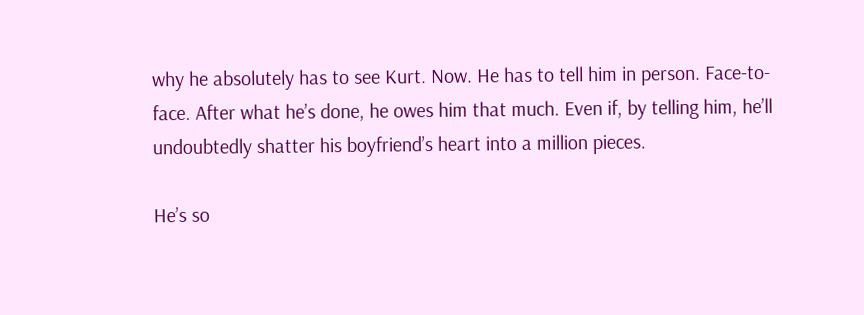why he absolutely has to see Kurt. Now. He has to tell him in person. Face-to-face. After what he’s done, he owes him that much. Even if, by telling him, he’ll undoubtedly shatter his boyfriend’s heart into a million pieces.

He’s so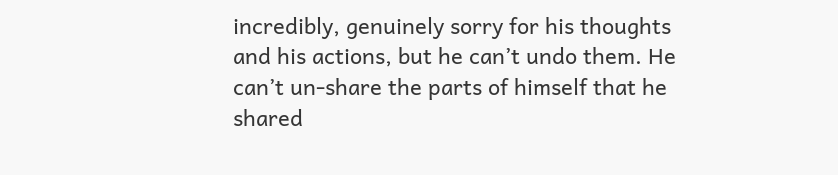incredibly, genuinely sorry for his thoughts and his actions, but he can’t undo them. He can’t un-share the parts of himself that he shared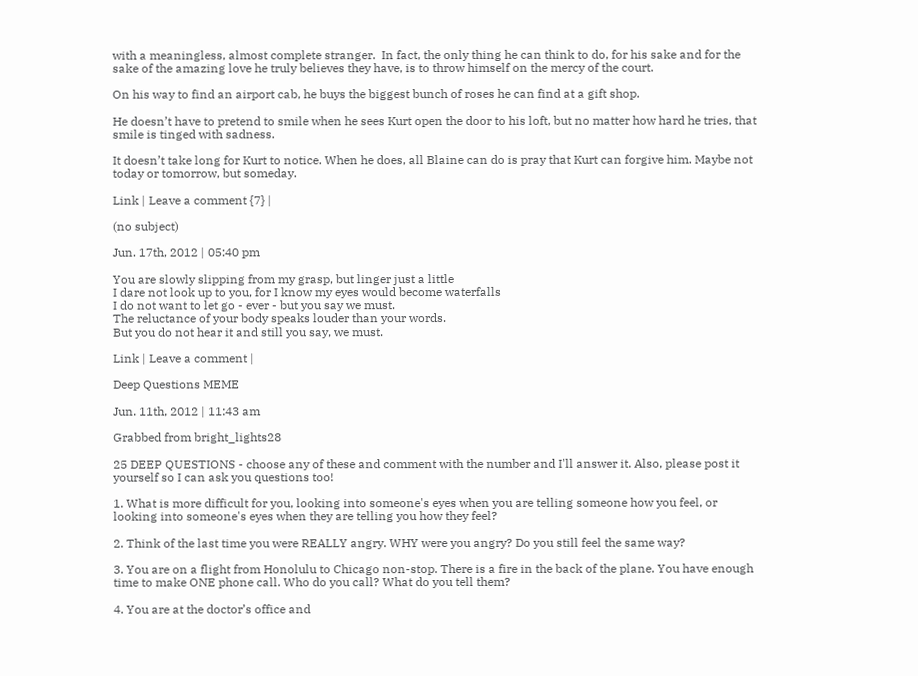with a meaningless, almost complete stranger.  In fact, the only thing he can think to do, for his sake and for the sake of the amazing love he truly believes they have, is to throw himself on the mercy of the court.

On his way to find an airport cab, he buys the biggest bunch of roses he can find at a gift shop.

He doesn’t have to pretend to smile when he sees Kurt open the door to his loft, but no matter how hard he tries, that smile is tinged with sadness.

It doesn’t take long for Kurt to notice. When he does, all Blaine can do is pray that Kurt can forgive him. Maybe not today or tomorrow, but someday.

Link | Leave a comment {7} |

(no subject)

Jun. 17th, 2012 | 05:40 pm

You are slowly slipping from my grasp, but linger just a little
I dare not look up to you, for I know my eyes would become waterfalls
I do not want to let go - ever - but you say we must.
The reluctance of your body speaks louder than your words.
But you do not hear it and still you say, we must.

Link | Leave a comment |

Deep Questions MEME

Jun. 11th, 2012 | 11:43 am

Grabbed from bright_lights28

25 DEEP QUESTIONS - choose any of these and comment with the number and I'll answer it. Also, please post it yourself so I can ask you questions too!

1. What is more difficult for you, looking into someone's eyes when you are telling someone how you feel, or looking into someone's eyes when they are telling you how they feel?

2. Think of the last time you were REALLY angry. WHY were you angry? Do you still feel the same way?

3. You are on a flight from Honolulu to Chicago non-stop. There is a fire in the back of the plane. You have enough time to make ONE phone call. Who do you call? What do you tell them?

4. You are at the doctor’s office and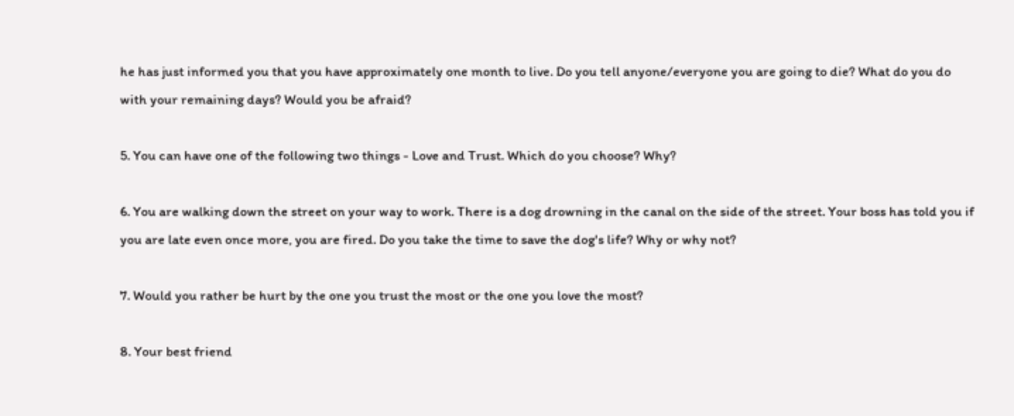he has just informed you that you have approximately one month to live. Do you tell anyone/everyone you are going to die? What do you do with your remaining days? Would you be afraid?

5. You can have one of the following two things - Love and Trust. Which do you choose? Why?

6. You are walking down the street on your way to work. There is a dog drowning in the canal on the side of the street. Your boss has told you if you are late even once more, you are fired. Do you take the time to save the dog's life? Why or why not?

7. Would you rather be hurt by the one you trust the most or the one you love the most?

8. Your best friend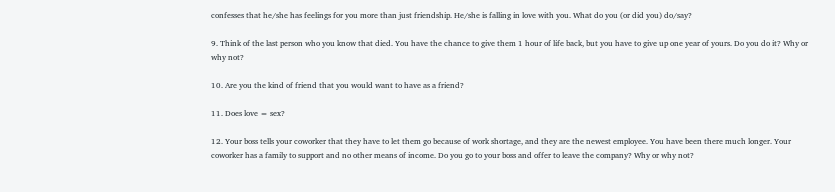confesses that he/she has feelings for you more than just friendship. He/she is falling in love with you. What do you (or did you) do/say?

9. Think of the last person who you know that died. You have the chance to give them 1 hour of life back, but you have to give up one year of yours. Do you do it? Why or why not?

10. Are you the kind of friend that you would want to have as a friend?

11. Does love = sex?

12. Your boss tells your coworker that they have to let them go because of work shortage, and they are the newest employee. You have been there much longer. Your coworker has a family to support and no other means of income. Do you go to your boss and offer to leave the company? Why or why not?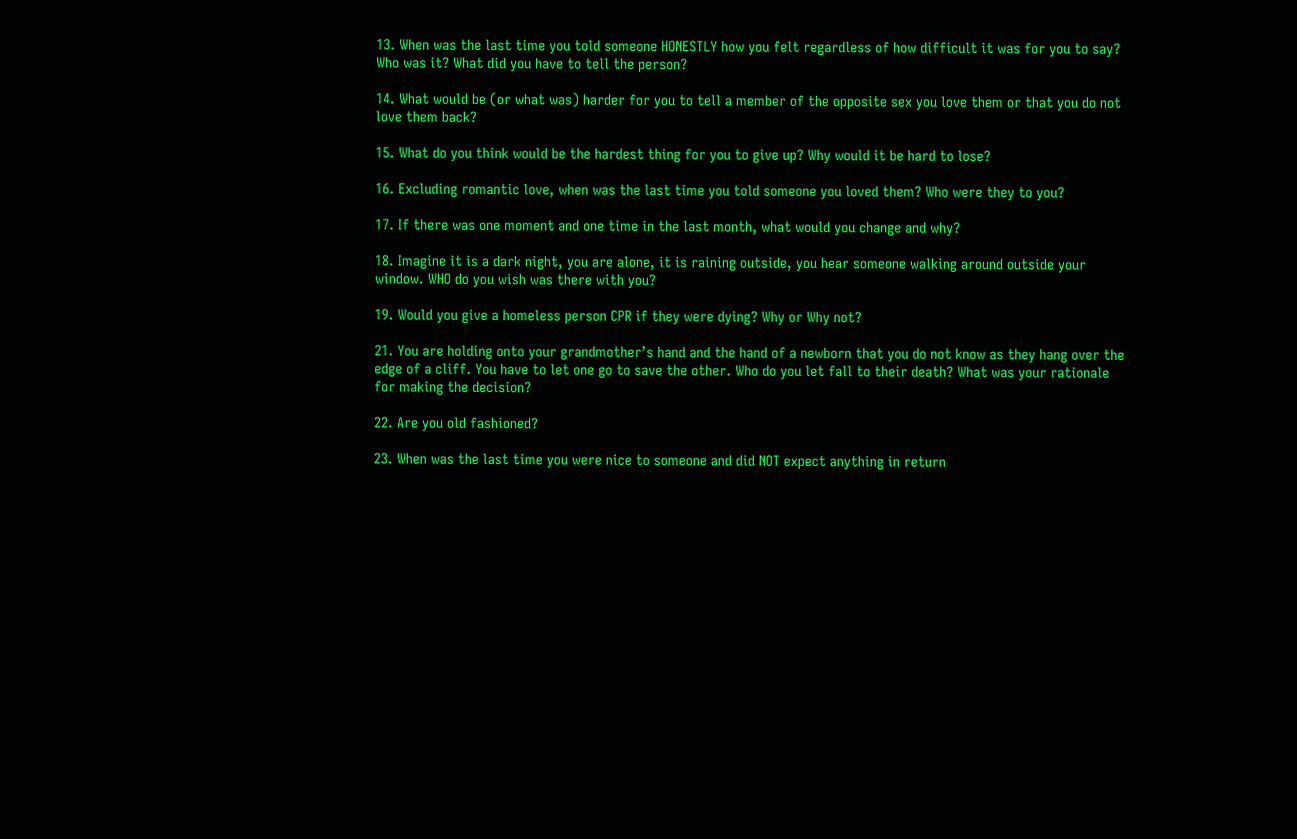13. When was the last time you told someone HONESTLY how you felt regardless of how difficult it was for you to say? Who was it? What did you have to tell the person?

14. What would be (or what was) harder for you to tell a member of the opposite sex you love them or that you do not love them back?

15. What do you think would be the hardest thing for you to give up? Why would it be hard to lose?

16. Excluding romantic love, when was the last time you told someone you loved them? Who were they to you?

17. If there was one moment and one time in the last month, what would you change and why?

18. Imagine it is a dark night, you are alone, it is raining outside, you hear someone walking around outside your window. WHO do you wish was there with you?

19. Would you give a homeless person CPR if they were dying? Why or Why not?

21. You are holding onto your grandmother’s hand and the hand of a newborn that you do not know as they hang over the edge of a cliff. You have to let one go to save the other. Who do you let fall to their death? What was your rationale for making the decision?

22. Are you old fashioned?

23. When was the last time you were nice to someone and did NOT expect anything in return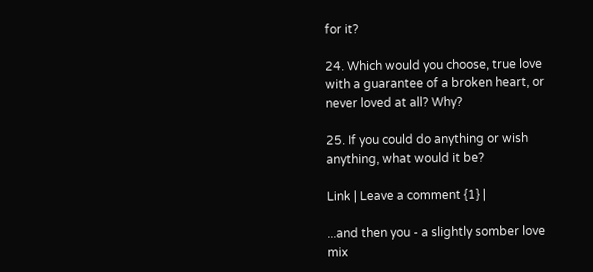for it?

24. Which would you choose, true love with a guarantee of a broken heart, or never loved at all? Why?

25. If you could do anything or wish anything, what would it be?

Link | Leave a comment {1} |

...and then you - a slightly somber love mix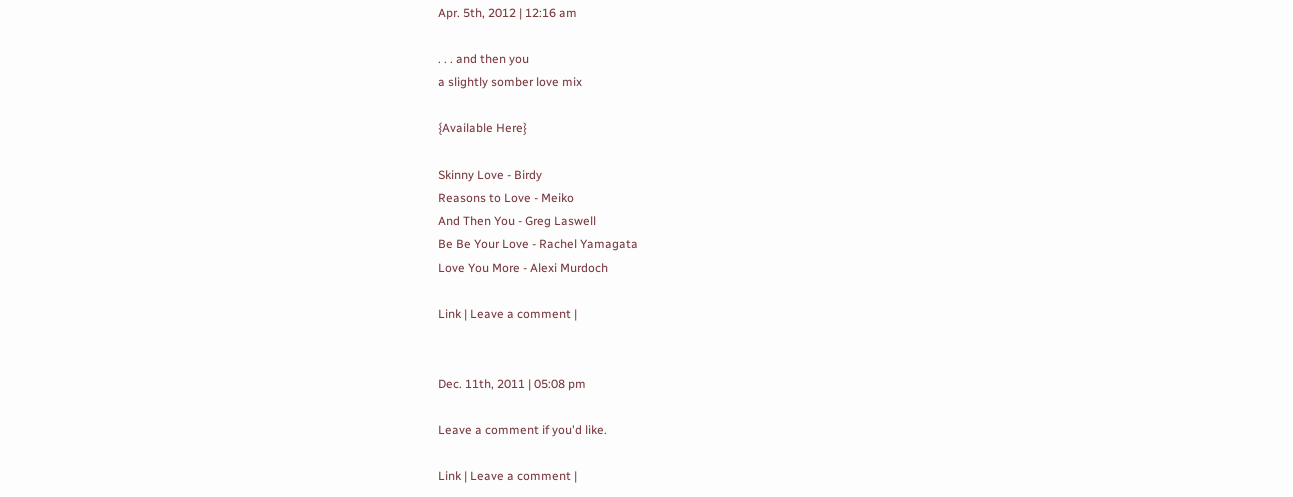Apr. 5th, 2012 | 12:16 am

. . . and then you
a slightly somber love mix

{Available Here}

Skinny Love - Birdy
Reasons to Love - Meiko
And Then You - Greg Laswell
Be Be Your Love - Rachel Yamagata
Love You More - Alexi Murdoch

Link | Leave a comment |


Dec. 11th, 2011 | 05:08 pm

Leave a comment if you'd like.

Link | Leave a comment |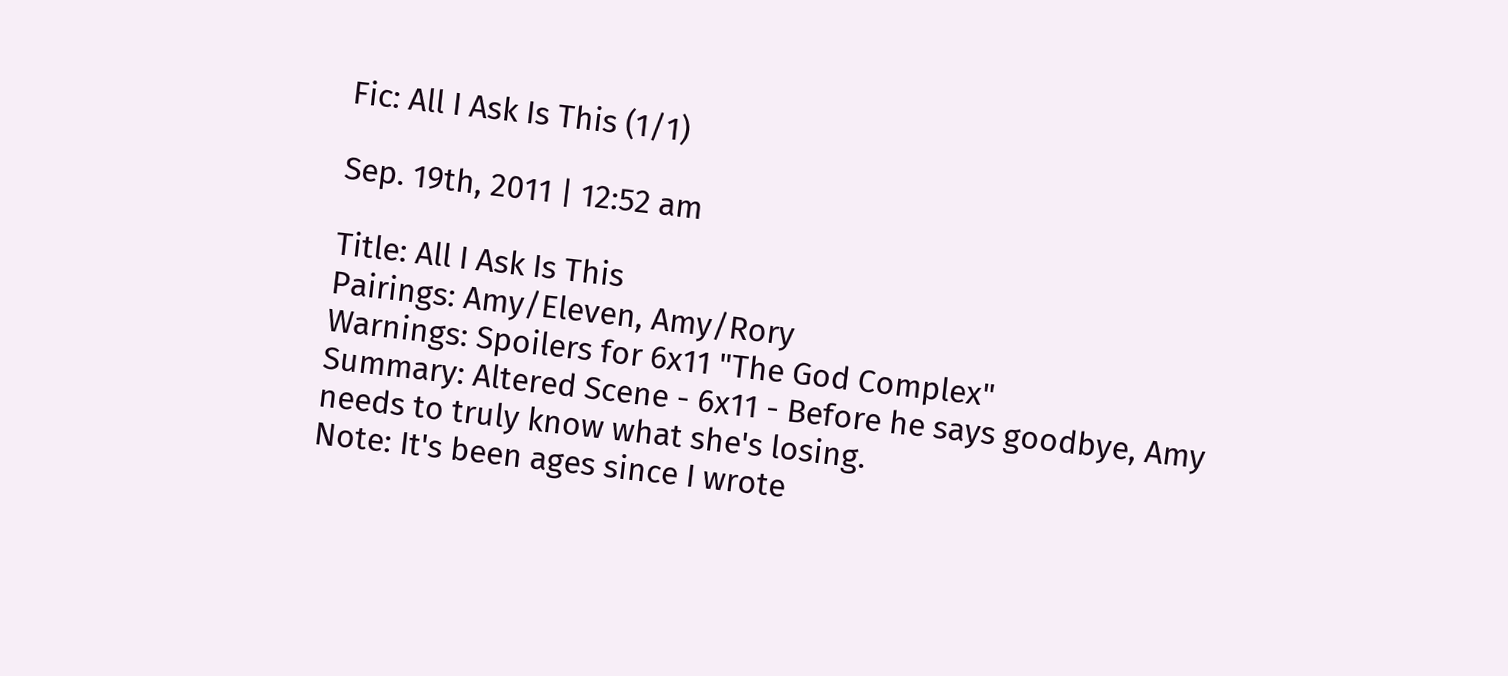Fic: All I Ask Is This (1/1)

Sep. 19th, 2011 | 12:52 am

Title: All I Ask Is This
Pairings: Amy/Eleven, Amy/Rory
Warnings: Spoilers for 6x11 "The God Complex"
Summary: Altered Scene - 6x11 - Before he says goodbye, Amy needs to truly know what she's losing.
Note: It's been ages since I wrote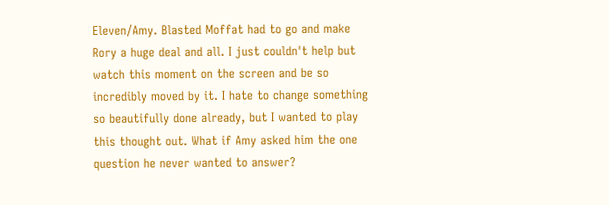Eleven/Amy. Blasted Moffat had to go and make Rory a huge deal and all. I just couldn't help but watch this moment on the screen and be so incredibly moved by it. I hate to change something so beautifully done already, but I wanted to play this thought out. What if Amy asked him the one question he never wanted to answer?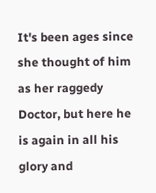It's been ages since she thought of him as her raggedy Doctor, but here he is again in all his glory and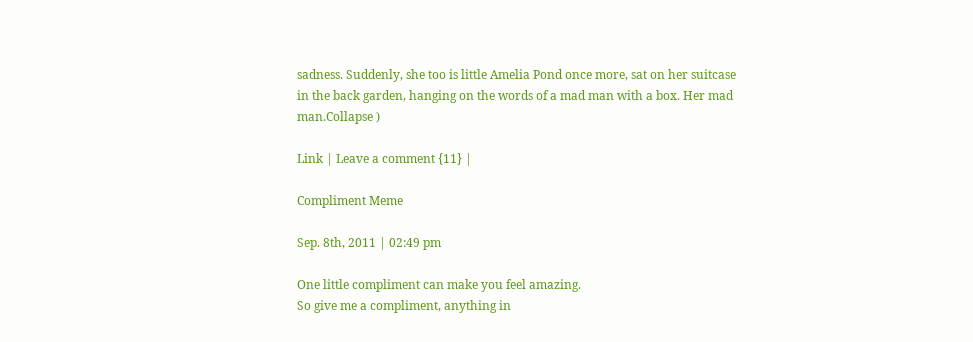sadness. Suddenly, she too is little Amelia Pond once more, sat on her suitcase in the back garden, hanging on the words of a mad man with a box. Her mad man.Collapse )

Link | Leave a comment {11} |

Compliment Meme

Sep. 8th, 2011 | 02:49 pm

One little compliment can make you feel amazing.
So give me a compliment, anything in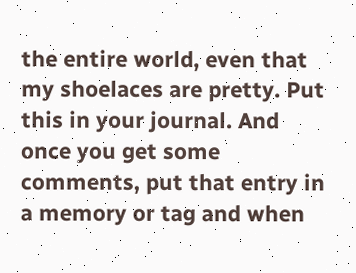the entire world, even that my shoelaces are pretty. Put this in your journal. And once you get some comments, put that entry in a memory or tag and when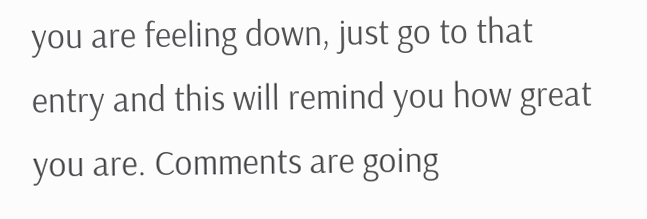you are feeling down, just go to that entry and this will remind you how great you are. Comments are going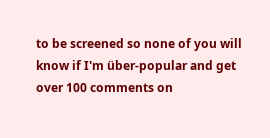to be screened so none of you will know if I'm über-popular and get over 100 comments on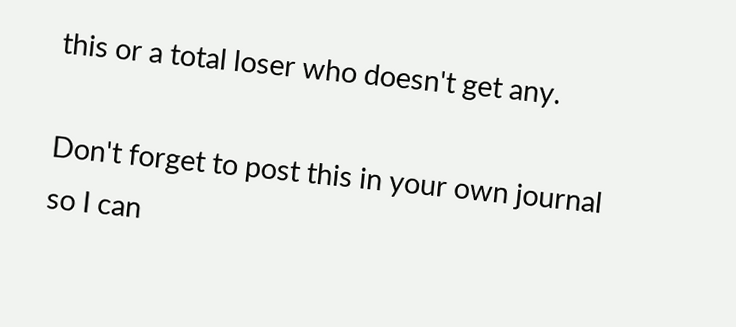this or a total loser who doesn't get any.

Don't forget to post this in your own journal so I can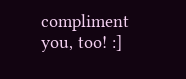compliment you, too! :]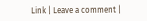Link | Leave a comment |